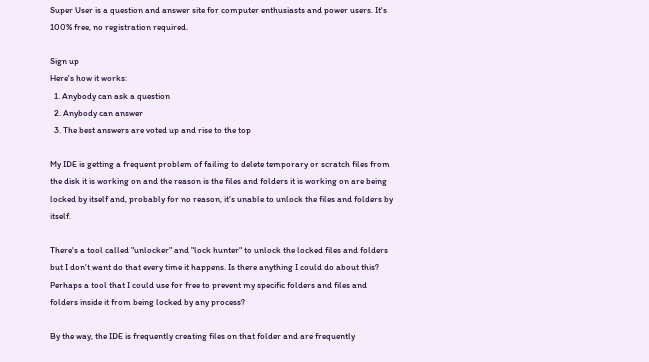Super User is a question and answer site for computer enthusiasts and power users. It's 100% free, no registration required.

Sign up
Here's how it works:
  1. Anybody can ask a question
  2. Anybody can answer
  3. The best answers are voted up and rise to the top

My IDE is getting a frequent problem of failing to delete temporary or scratch files from the disk it is working on and the reason is the files and folders it is working on are being locked by itself and, probably for no reason, it's unable to unlock the files and folders by itself.

There's a tool called "unlocker" and "lock hunter" to unlock the locked files and folders but I don't want do that every time it happens. Is there anything I could do about this? Perhaps a tool that I could use for free to prevent my specific folders and files and folders inside it from being locked by any process?

By the way, the IDE is frequently creating files on that folder and are frequently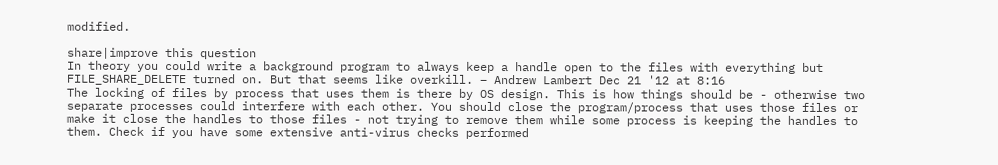modified.

share|improve this question
In theory you could write a background program to always keep a handle open to the files with everything but FILE_SHARE_DELETE turned on. But that seems like overkill. – Andrew Lambert Dec 21 '12 at 8:16
The locking of files by process that uses them is there by OS design. This is how things should be - otherwise two separate processes could interfere with each other. You should close the program/process that uses those files or make it close the handles to those files - not trying to remove them while some process is keeping the handles to them. Check if you have some extensive anti-virus checks performed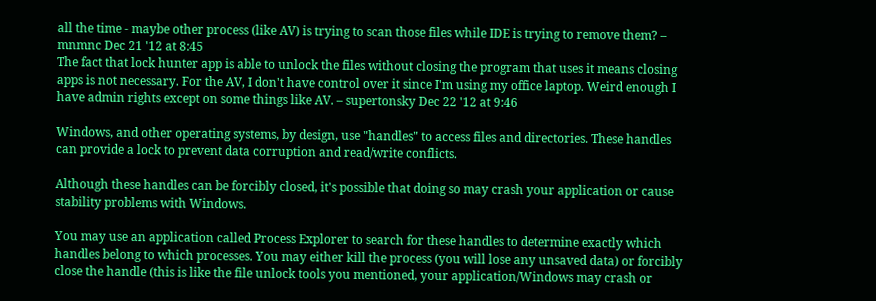all the time - maybe other process (like AV) is trying to scan those files while IDE is trying to remove them? – mnmnc Dec 21 '12 at 8:45
The fact that lock hunter app is able to unlock the files without closing the program that uses it means closing apps is not necessary. For the AV, I don't have control over it since I'm using my office laptop. Weird enough I have admin rights except on some things like AV. – supertonsky Dec 22 '12 at 9:46

Windows, and other operating systems, by design, use "handles" to access files and directories. These handles can provide a lock to prevent data corruption and read/write conflicts.

Although these handles can be forcibly closed, it's possible that doing so may crash your application or cause stability problems with Windows.

You may use an application called Process Explorer to search for these handles to determine exactly which handles belong to which processes. You may either kill the process (you will lose any unsaved data) or forcibly close the handle (this is like the file unlock tools you mentioned, your application/Windows may crash or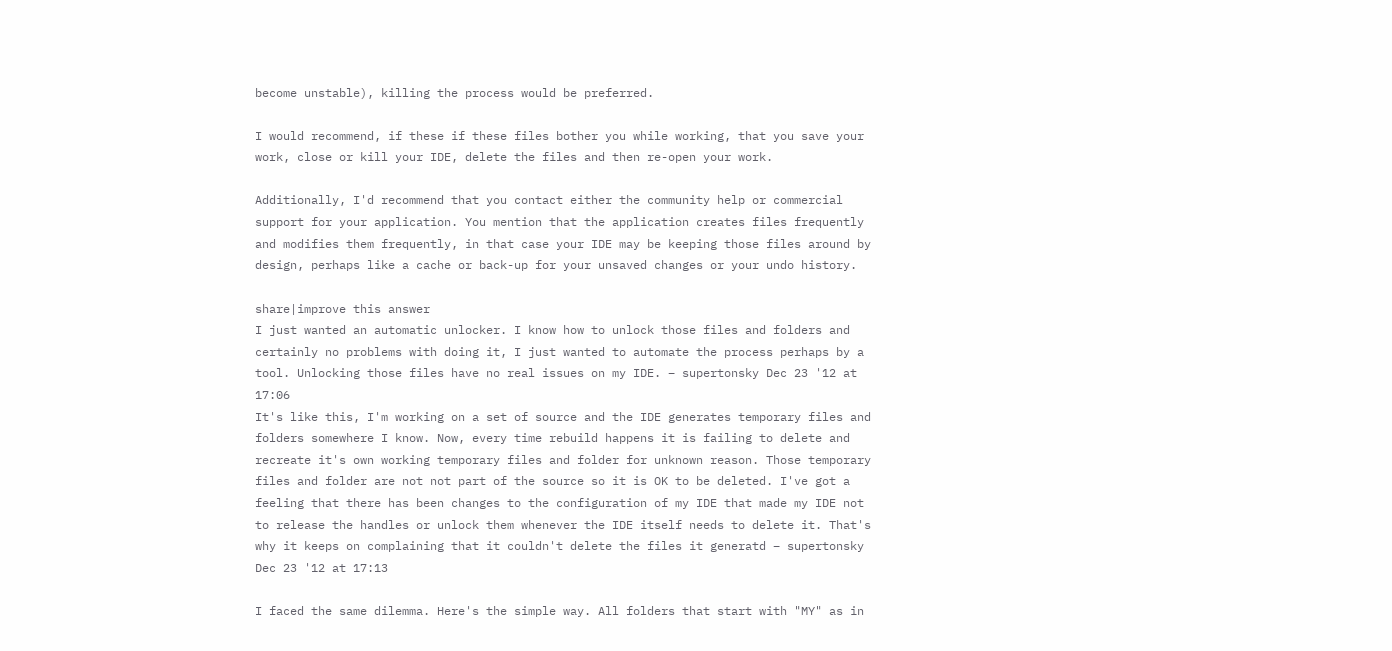become unstable), killing the process would be preferred.

I would recommend, if these if these files bother you while working, that you save your work, close or kill your IDE, delete the files and then re-open your work.

Additionally, I'd recommend that you contact either the community help or commercial support for your application. You mention that the application creates files frequently and modifies them frequently, in that case your IDE may be keeping those files around by design, perhaps like a cache or back-up for your unsaved changes or your undo history.

share|improve this answer
I just wanted an automatic unlocker. I know how to unlock those files and folders and certainly no problems with doing it, I just wanted to automate the process perhaps by a tool. Unlocking those files have no real issues on my IDE. – supertonsky Dec 23 '12 at 17:06
It's like this, I'm working on a set of source and the IDE generates temporary files and folders somewhere I know. Now, every time rebuild happens it is failing to delete and recreate it's own working temporary files and folder for unknown reason. Those temporary files and folder are not not part of the source so it is OK to be deleted. I've got a feeling that there has been changes to the configuration of my IDE that made my IDE not to release the handles or unlock them whenever the IDE itself needs to delete it. That's why it keeps on complaining that it couldn't delete the files it generatd – supertonsky Dec 23 '12 at 17:13

I faced the same dilemma. Here's the simple way. All folders that start with "MY" as in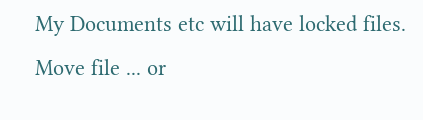My Documents etc will have locked files. Move file ... or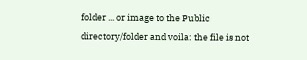folder ... or image to the Public directory/folder and voila: the file is not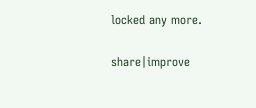locked any more.

share|improve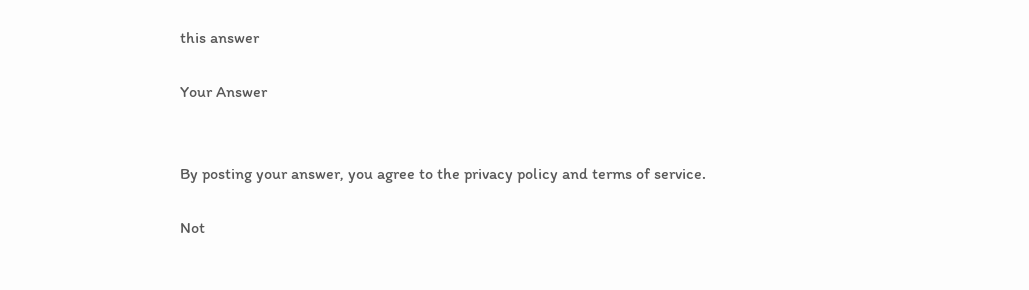this answer

Your Answer


By posting your answer, you agree to the privacy policy and terms of service.

Not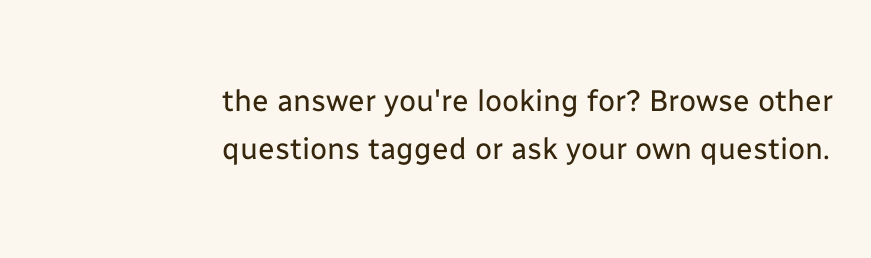the answer you're looking for? Browse other questions tagged or ask your own question.